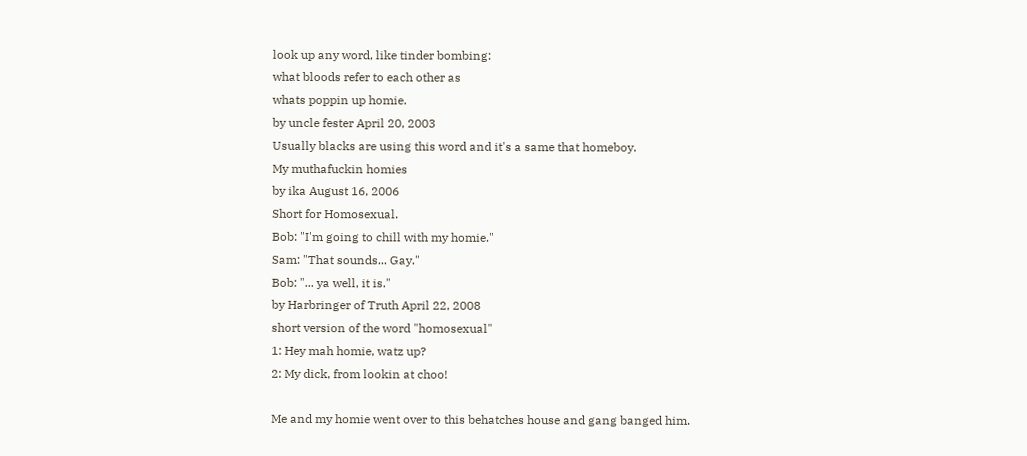look up any word, like tinder bombing:
what bloods refer to each other as
whats poppin up homie.
by uncle fester April 20, 2003
Usually blacks are using this word and it's a same that homeboy.
My muthafuckin homies
by ika August 16, 2006
Short for Homosexual.
Bob: "I'm going to chill with my homie."
Sam: "That sounds... Gay."
Bob: "... ya well, it is."
by Harbringer of Truth April 22, 2008
short version of the word "homosexual"
1: Hey mah homie, watz up?
2: My dick, from lookin at choo!

Me and my homie went over to this behatches house and gang banged him.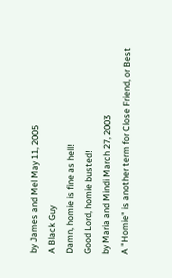by James and Mel May 11, 2005
A Black Guy
Damn, homie is fine as hell!
Good Lord, homie busted!
by Maria and Mindi March 27, 2003
A "Homie" is another term for Close Friend, or Best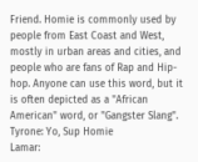Friend. Homie is commonly used by people from East Coast and West, mostly in urban areas and cities, and people who are fans of Rap and Hip-hop. Anyone can use this word, but it is often depicted as a "African American" word, or "Gangster Slang".
Tyrone: Yo, Sup Homie
Lamar: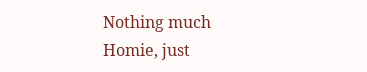Nothing much Homie, just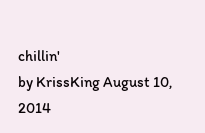chillin'
by KrissKing August 10, 2014